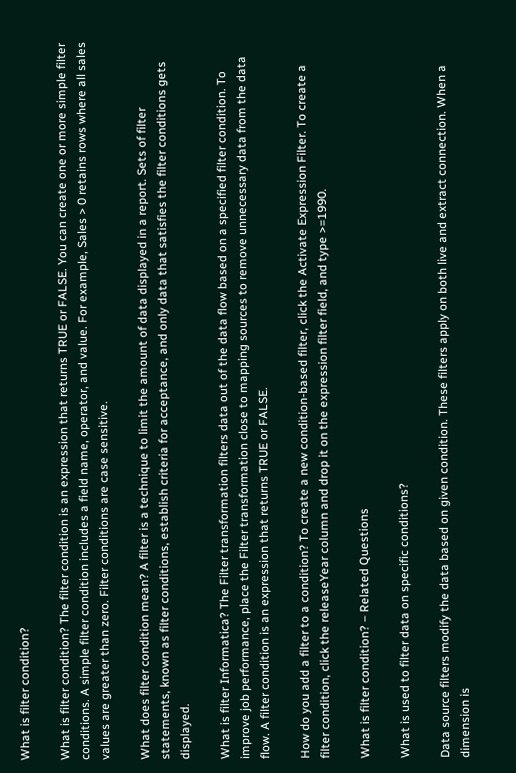What is filter condition?

What is filter condition? The filter condition is an expression that returns TRUE or FALSE. You can create one or more simple filter conditions. A simple filter condition includes a field name, operator, and value. For example, Sales > 0 retains rows where all sales values are greater than zero. Filter conditions are case sensitive.

What does filter condition mean? A filter is a technique to limit the amount of data displayed in a report. Sets of filter statements, known as filter conditions, establish criteria for acceptance, and only data that satisfies the filter conditions gets displayed.

What is filter Informatica? The Filter transformation filters data out of the data flow based on a specified filter condition. To improve job performance, place the Filter transformation close to mapping sources to remove unnecessary data from the data flow. A filter condition is an expression that returns TRUE or FALSE.

How do you add a filter to a condition? To create a new condition-based filter, click the Activate Expression Filter. To create a filter condition, click the releaseYear column and drop it on the expression filter field, and type >=1990.

What is filter condition? – Related Questions

What is used to filter data on specific conditions?

Data source filters modify the data based on given condition. These filters apply on both live and extract connection. When a dimension is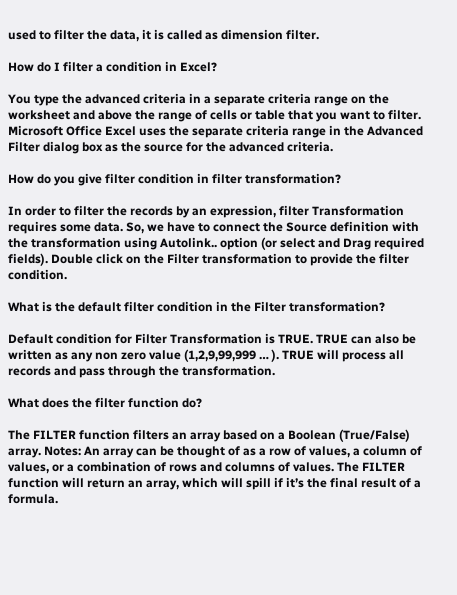used to filter the data, it is called as dimension filter.

How do I filter a condition in Excel?

You type the advanced criteria in a separate criteria range on the worksheet and above the range of cells or table that you want to filter. Microsoft Office Excel uses the separate criteria range in the Advanced Filter dialog box as the source for the advanced criteria.

How do you give filter condition in filter transformation?

In order to filter the records by an expression, filter Transformation requires some data. So, we have to connect the Source definition with the transformation using Autolink.. option (or select and Drag required fields). Double click on the Filter transformation to provide the filter condition.

What is the default filter condition in the Filter transformation?

Default condition for Filter Transformation is TRUE. TRUE can also be written as any non zero value (1,2,9,99,999 … ). TRUE will process all records and pass through the transformation.

What does the filter function do?

The FILTER function filters an array based on a Boolean (True/False) array. Notes: An array can be thought of as a row of values, a column of values, or a combination of rows and columns of values. The FILTER function will return an array, which will spill if it’s the final result of a formula.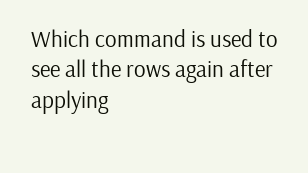Which command is used to see all the rows again after applying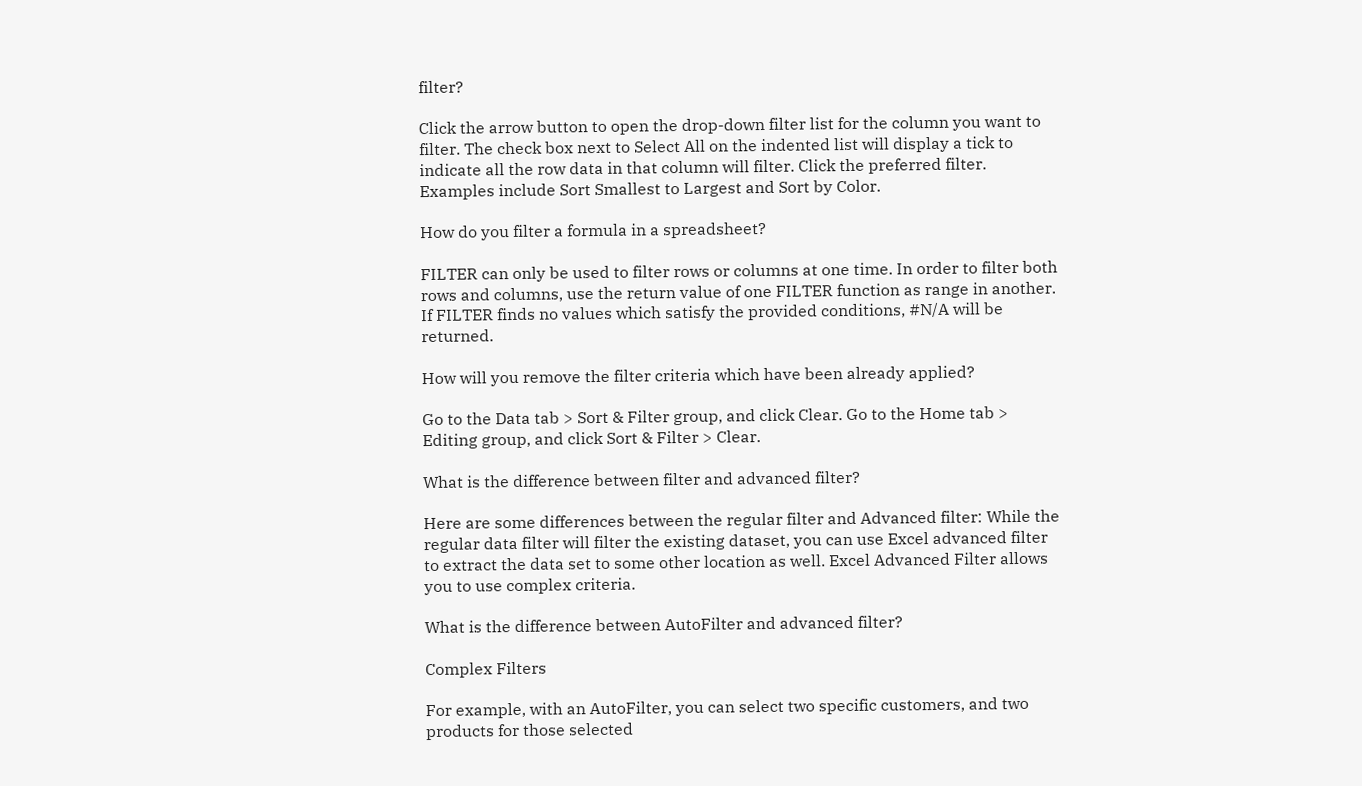filter?

Click the arrow button to open the drop-down filter list for the column you want to filter. The check box next to Select All on the indented list will display a tick to indicate all the row data in that column will filter. Click the preferred filter. Examples include Sort Smallest to Largest and Sort by Color.

How do you filter a formula in a spreadsheet?

FILTER can only be used to filter rows or columns at one time. In order to filter both rows and columns, use the return value of one FILTER function as range in another. If FILTER finds no values which satisfy the provided conditions, #N/A will be returned.

How will you remove the filter criteria which have been already applied?

Go to the Data tab > Sort & Filter group, and click Clear. Go to the Home tab > Editing group, and click Sort & Filter > Clear.

What is the difference between filter and advanced filter?

Here are some differences between the regular filter and Advanced filter: While the regular data filter will filter the existing dataset, you can use Excel advanced filter to extract the data set to some other location as well. Excel Advanced Filter allows you to use complex criteria.

What is the difference between AutoFilter and advanced filter?

Complex Filters

For example, with an AutoFilter, you can select two specific customers, and two products for those selected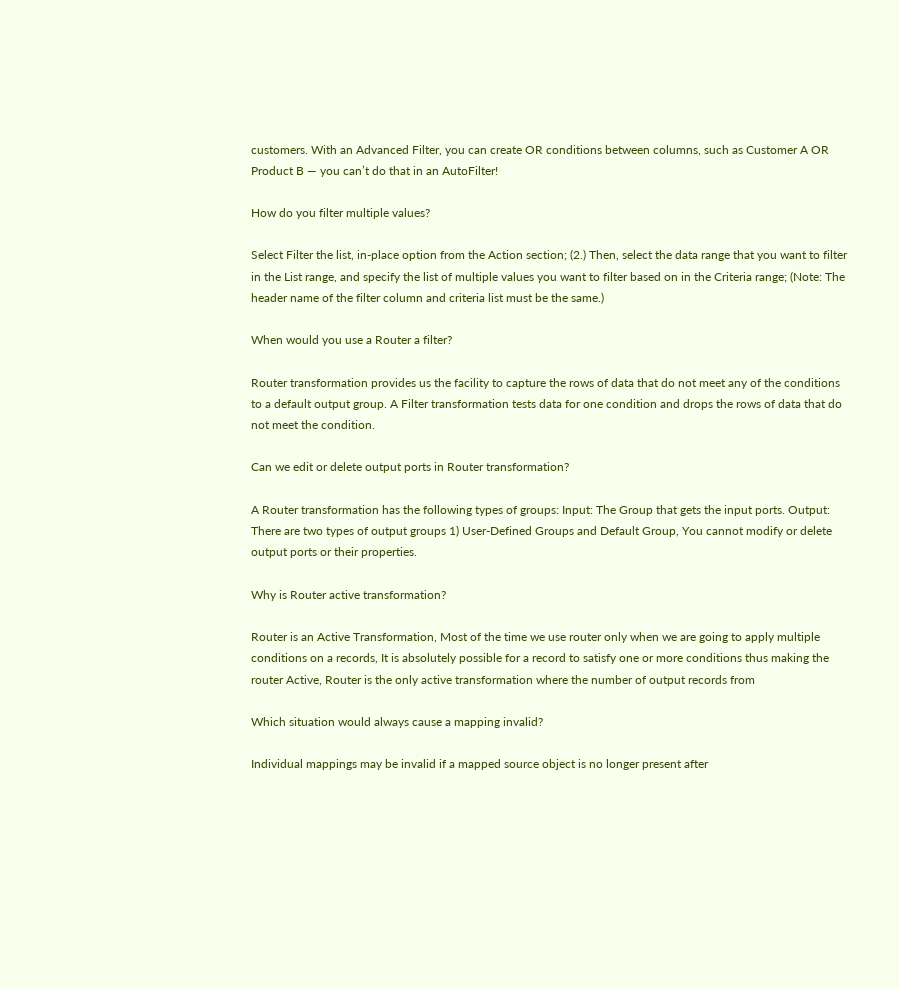customers. With an Advanced Filter, you can create OR conditions between columns, such as Customer A OR Product B — you can’t do that in an AutoFilter!

How do you filter multiple values?

Select Filter the list, in-place option from the Action section; (2.) Then, select the data range that you want to filter in the List range, and specify the list of multiple values you want to filter based on in the Criteria range; (Note: The header name of the filter column and criteria list must be the same.)

When would you use a Router a filter?

Router transformation provides us the facility to capture the rows of data that do not meet any of the conditions to a default output group. A Filter transformation tests data for one condition and drops the rows of data that do not meet the condition.

Can we edit or delete output ports in Router transformation?

A Router transformation has the following types of groups: Input: The Group that gets the input ports. Output: There are two types of output groups 1) User-Defined Groups and Default Group, You cannot modify or delete output ports or their properties.

Why is Router active transformation?

Router is an Active Transformation, Most of the time we use router only when we are going to apply multiple conditions on a records, It is absolutely possible for a record to satisfy one or more conditions thus making the router Active, Router is the only active transformation where the number of output records from

Which situation would always cause a mapping invalid?

Individual mappings may be invalid if a mapped source object is no longer present after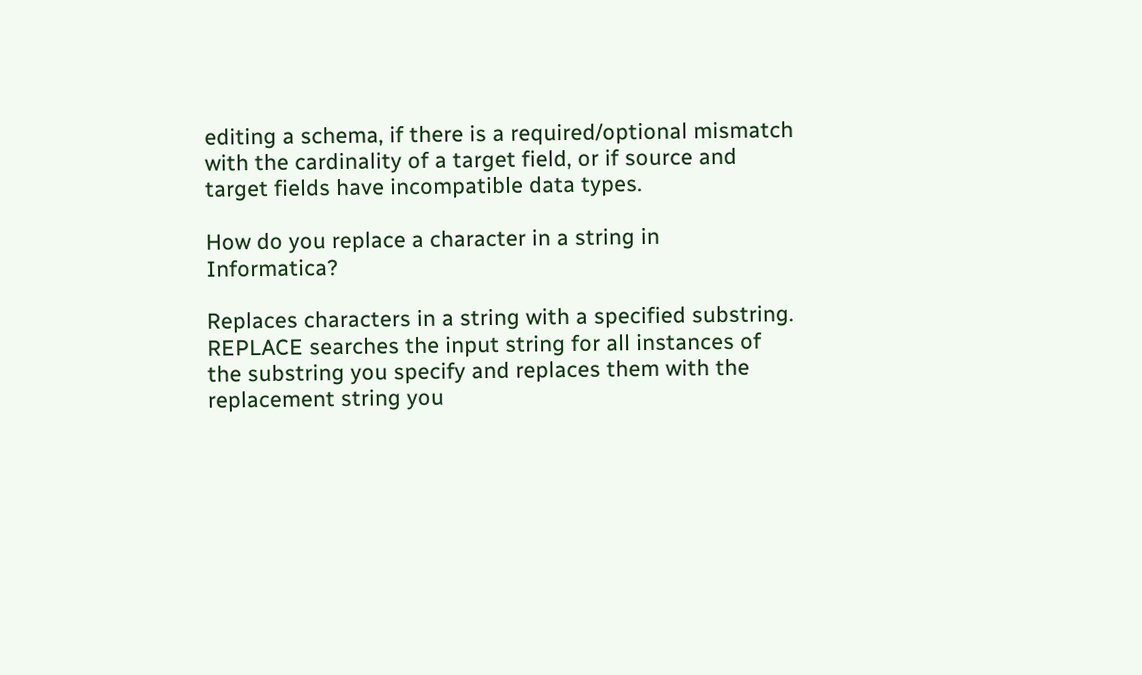editing a schema, if there is a required/optional mismatch with the cardinality of a target field, or if source and target fields have incompatible data types.

How do you replace a character in a string in Informatica?

Replaces characters in a string with a specified substring. REPLACE searches the input string for all instances of the substring you specify and replaces them with the replacement string you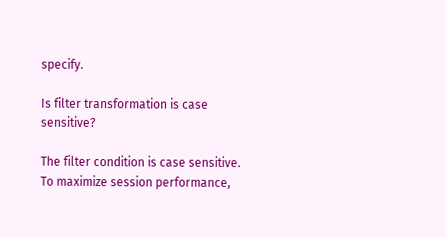specify.

Is filter transformation is case sensitive?

The filter condition is case sensitive. To maximize session performance,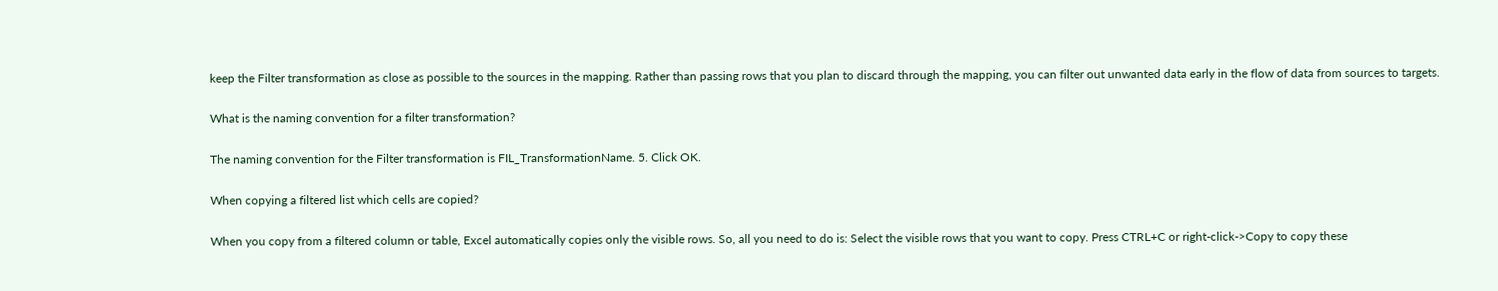keep the Filter transformation as close as possible to the sources in the mapping. Rather than passing rows that you plan to discard through the mapping, you can filter out unwanted data early in the flow of data from sources to targets.

What is the naming convention for a filter transformation?

The naming convention for the Filter transformation is FIL_TransformationName. 5. Click OK.

When copying a filtered list which cells are copied?

When you copy from a filtered column or table, Excel automatically copies only the visible rows. So, all you need to do is: Select the visible rows that you want to copy. Press CTRL+C or right-click->Copy to copy these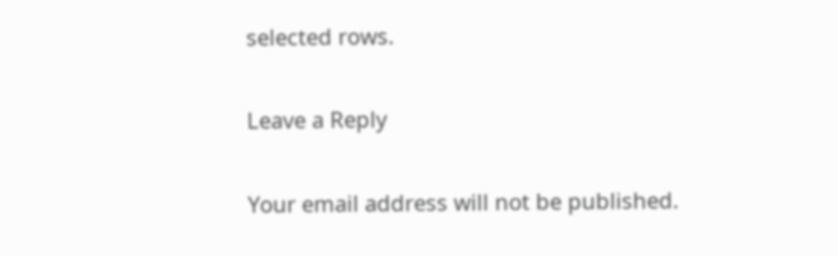selected rows.

Leave a Reply

Your email address will not be published.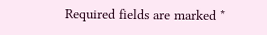Required fields are marked *